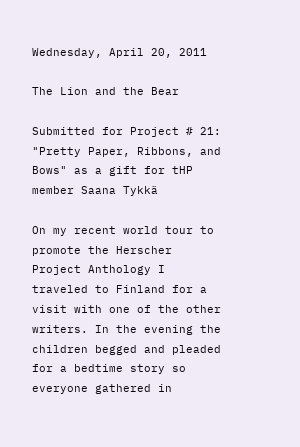Wednesday, April 20, 2011

The Lion and the Bear

Submitted for Project # 21: "Pretty Paper, Ribbons, and Bows" as a gift for tHP member Saana Tykkä

On my recent world tour to promote the Herscher Project Anthology I traveled to Finland for a visit with one of the other writers. In the evening the children begged and pleaded for a bedtime story so everyone gathered in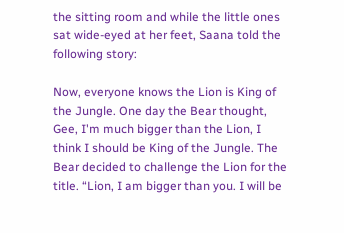the sitting room and while the little ones sat wide-eyed at her feet, Saana told the following story:

Now, everyone knows the Lion is King of the Jungle. One day the Bear thought, Gee, I'm much bigger than the Lion, I think I should be King of the Jungle. The Bear decided to challenge the Lion for the title. “Lion, I am bigger than you. I will be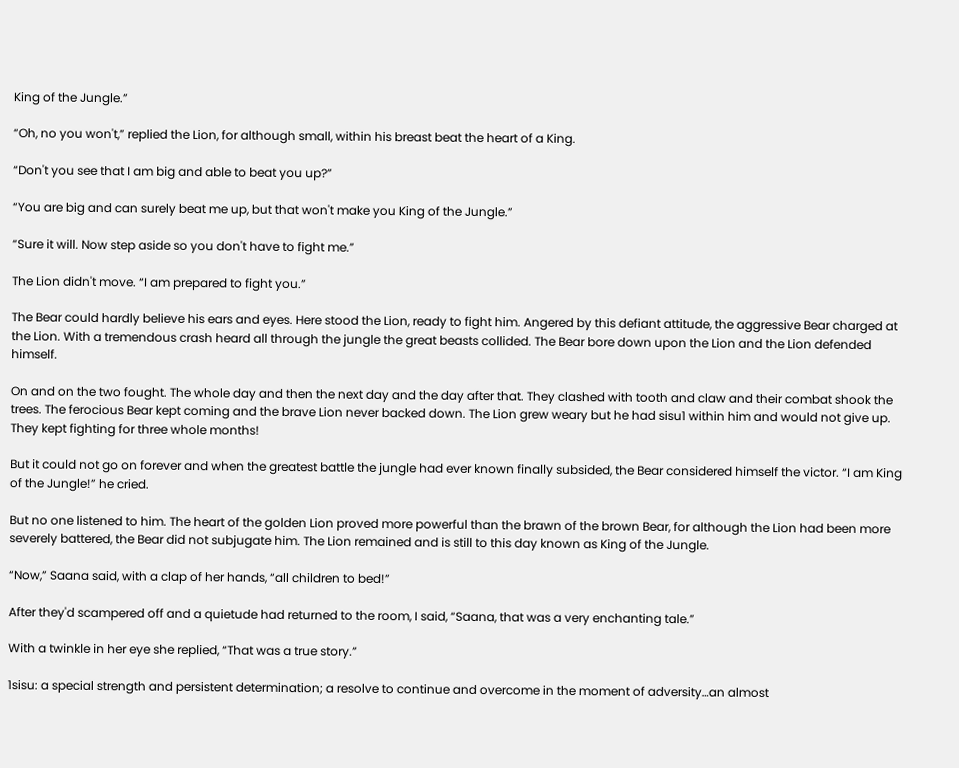King of the Jungle.”

“Oh, no you won't,” replied the Lion, for although small, within his breast beat the heart of a King.

“Don't you see that I am big and able to beat you up?”

“You are big and can surely beat me up, but that won't make you King of the Jungle.”

“Sure it will. Now step aside so you don't have to fight me.”

The Lion didn't move. “I am prepared to fight you.”

The Bear could hardly believe his ears and eyes. Here stood the Lion, ready to fight him. Angered by this defiant attitude, the aggressive Bear charged at the Lion. With a tremendous crash heard all through the jungle the great beasts collided. The Bear bore down upon the Lion and the Lion defended himself.

On and on the two fought. The whole day and then the next day and the day after that. They clashed with tooth and claw and their combat shook the trees. The ferocious Bear kept coming and the brave Lion never backed down. The Lion grew weary but he had sisu1 within him and would not give up. They kept fighting for three whole months!

But it could not go on forever and when the greatest battle the jungle had ever known finally subsided, the Bear considered himself the victor. “I am King of the Jungle!” he cried.

But no one listened to him. The heart of the golden Lion proved more powerful than the brawn of the brown Bear, for although the Lion had been more severely battered, the Bear did not subjugate him. The Lion remained and is still to this day known as King of the Jungle.

“Now,” Saana said, with a clap of her hands, “all children to bed!”

After they'd scampered off and a quietude had returned to the room, I said, “Saana, that was a very enchanting tale.”

With a twinkle in her eye she replied, “That was a true story.”

1sisu: a special strength and persistent determination; a resolve to continue and overcome in the moment of adversity…an almost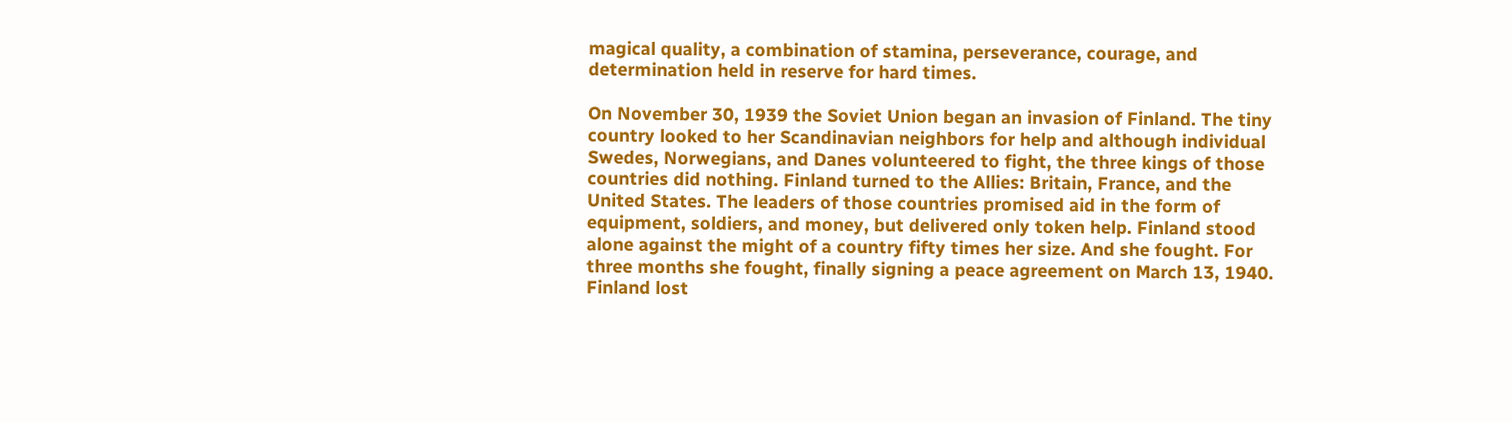magical quality, a combination of stamina, perseverance, courage, and determination held in reserve for hard times.

On November 30, 1939 the Soviet Union began an invasion of Finland. The tiny country looked to her Scandinavian neighbors for help and although individual Swedes, Norwegians, and Danes volunteered to fight, the three kings of those countries did nothing. Finland turned to the Allies: Britain, France, and the United States. The leaders of those countries promised aid in the form of equipment, soldiers, and money, but delivered only token help. Finland stood alone against the might of a country fifty times her size. And she fought. For three months she fought, finally signing a peace agreement on March 13, 1940. Finland lost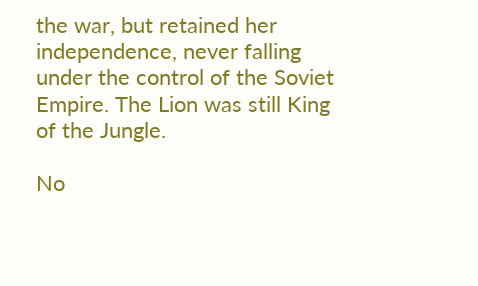the war, but retained her independence, never falling under the control of the Soviet Empire. The Lion was still King of the Jungle.

No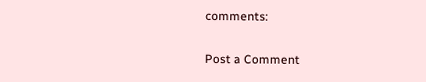comments:

Post a Comment